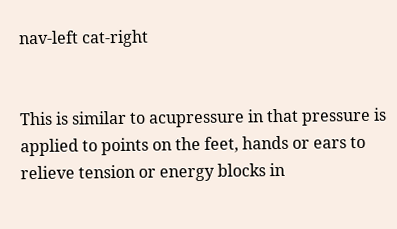nav-left cat-right


This is similar to acupressure in that pressure is applied to points on the feet, hands or ears to relieve tension or energy blocks in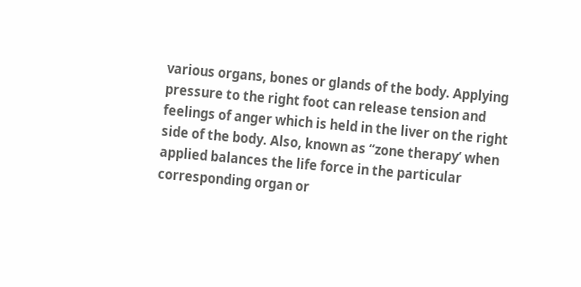various organs, bones or glands of the body. Applying pressure to the right foot can release tension and feelings of anger which is held in the liver on the right side of the body. Also, known as “zone therapy’ when applied balances the life force in the particular corresponding organ or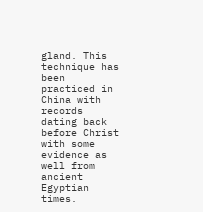gland. This technique has been practiced in China with records dating back before Christ with some evidence as well from ancient Egyptian times.